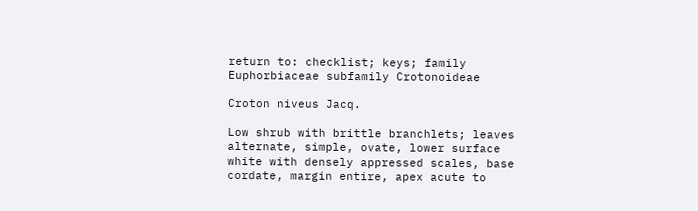return to: checklist; keys; family Euphorbiaceae subfamily Crotonoideae

Croton niveus Jacq.

Low shrub with brittle branchlets; leaves alternate, simple, ovate, lower surface white with densely appressed scales, base cordate, margin entire, apex acute to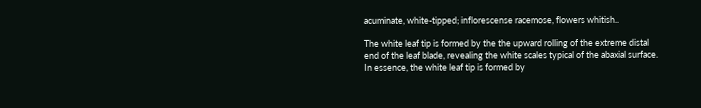acuminate, white-tipped; inflorescense racemose, flowers whitish..

The white leaf tip is formed by the the upward rolling of the extreme distal end of the leaf blade, revealing the white scales typical of the abaxial surface. In essence, the white leaf tip is formed by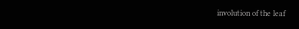involution of the leaf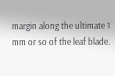margin along the ultimate 1 mm or so of the leaf blade.